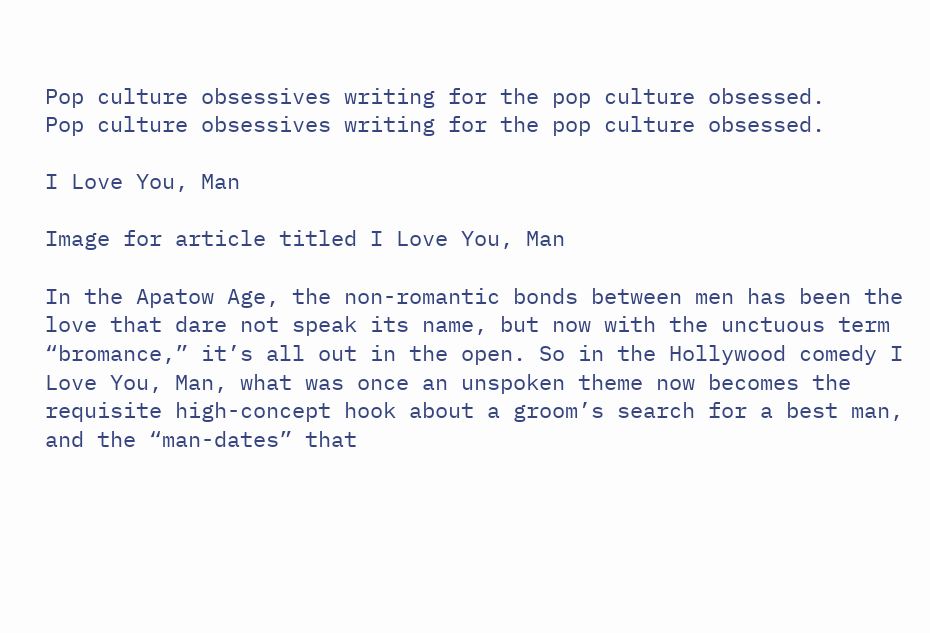Pop culture obsessives writing for the pop culture obsessed.
Pop culture obsessives writing for the pop culture obsessed.

I Love You, Man

Image for article titled I Love You, Man

In the Apatow Age, the non-romantic bonds between men has been the love that dare not speak its name, but now with the unctuous term “bromance,” it’s all out in the open. So in the Hollywood comedy I Love You, Man, what was once an unspoken theme now becomes the requisite high-concept hook about a groom’s search for a best man, and the “man-dates” that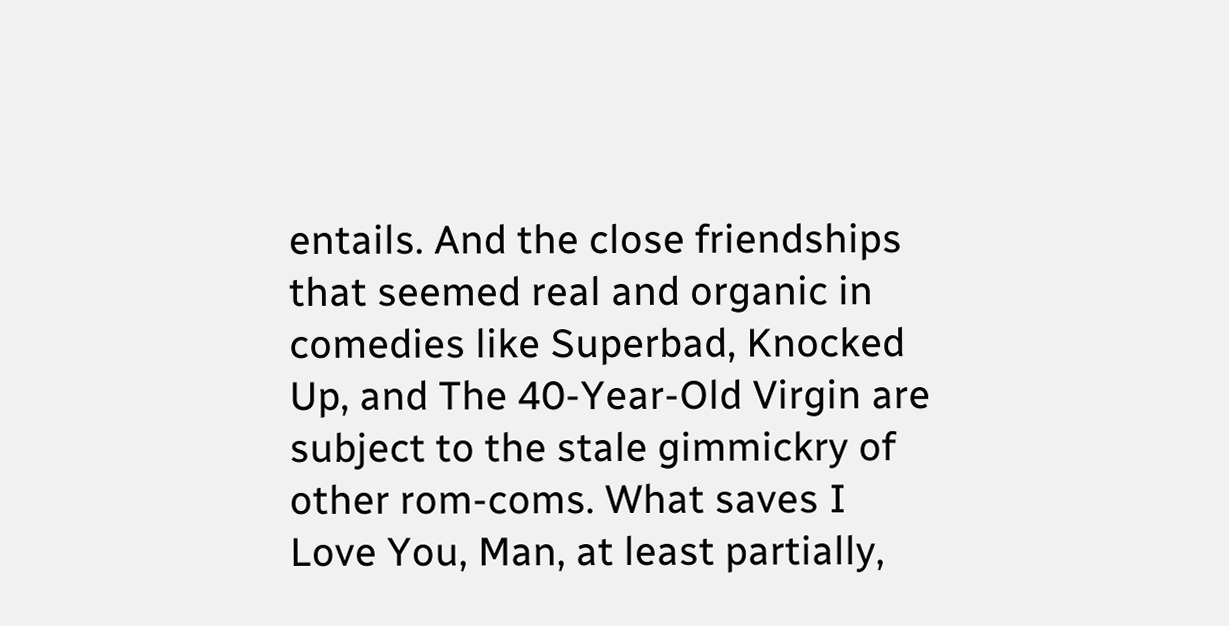entails. And the close friendships that seemed real and organic in comedies like Superbad, Knocked Up, and The 40-Year-Old Virgin are subject to the stale gimmickry of other rom-coms. What saves I Love You, Man, at least partially,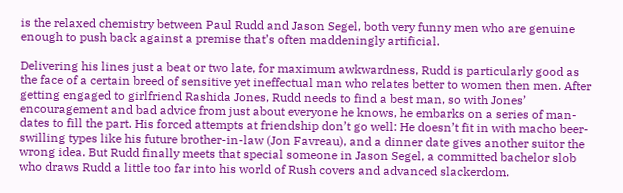is the relaxed chemistry between Paul Rudd and Jason Segel, both very funny men who are genuine enough to push back against a premise that’s often maddeningly artificial.

Delivering his lines just a beat or two late, for maximum awkwardness, Rudd is particularly good as the face of a certain breed of sensitive yet ineffectual man who relates better to women then men. After getting engaged to girlfriend Rashida Jones, Rudd needs to find a best man, so with Jones’ encouragement and bad advice from just about everyone he knows, he embarks on a series of man-dates to fill the part. His forced attempts at friendship don’t go well: He doesn’t fit in with macho beer-swilling types like his future brother-in-law (Jon Favreau), and a dinner date gives another suitor the wrong idea. But Rudd finally meets that special someone in Jason Segel, a committed bachelor slob who draws Rudd a little too far into his world of Rush covers and advanced slackerdom.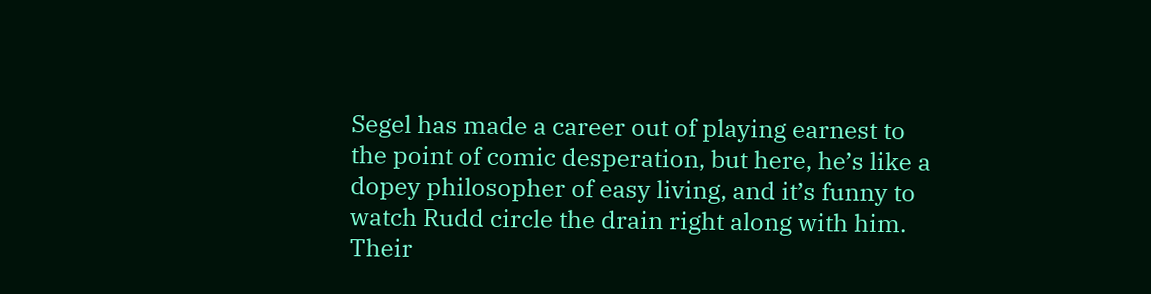Segel has made a career out of playing earnest to the point of comic desperation, but here, he’s like a dopey philosopher of easy living, and it’s funny to watch Rudd circle the drain right along with him. Their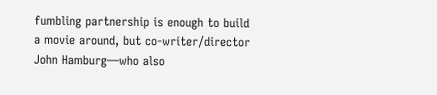fumbling partnership is enough to build a movie around, but co-writer/director John Hamburg—who also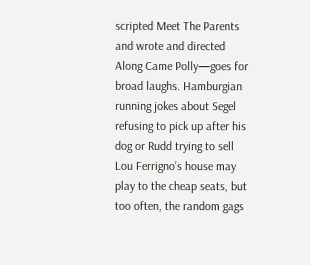scripted Meet The Parents and wrote and directed Along Came Polly—goes for broad laughs. Hamburgian running jokes about Segel refusing to pick up after his dog or Rudd trying to sell Lou Ferrigno’s house may play to the cheap seats, but too often, the random gags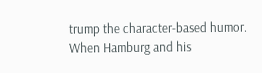trump the character-based humor. When Hamburg and his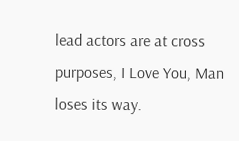lead actors are at cross purposes, I Love You, Man loses its way.